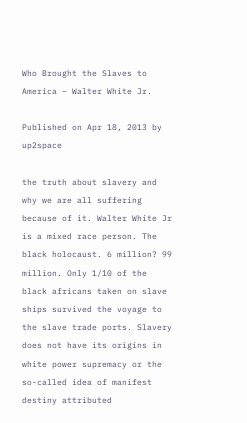Who Brought the Slaves to America – Walter White Jr.

Published on Apr 18, 2013 by up2space

the truth about slavery and why we are all suffering because of it. Walter White Jr is a mixed race person. The black holocaust. 6 million? 99 million. Only 1/10 of the black africans taken on slave ships survived the voyage to the slave trade ports. Slavery does not have its origins in white power supremacy or the so-called idea of manifest destiny attributed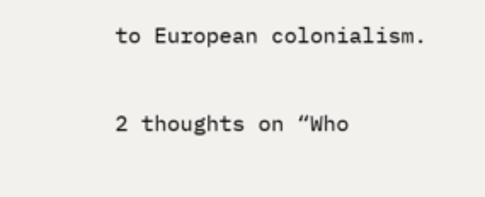to European colonialism.

2 thoughts on “Who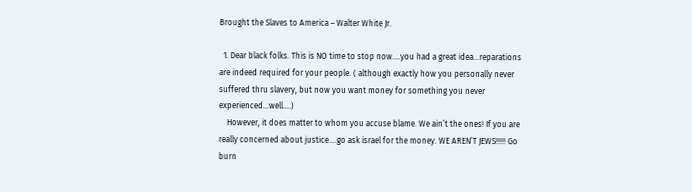Brought the Slaves to America – Walter White Jr.

  1. Dear black folks. This is NO time to stop now….you had a great idea…reparations are indeed required for your people. ( although exactly how you personally never suffered thru slavery, but now you want money for something you never experienced…well….)
    However, it does matter to whom you accuse blame. We ain’t the ones! If you are really concerned about justice….go ask israel for the money. WE AREN’T JEWS!!!!! Go burn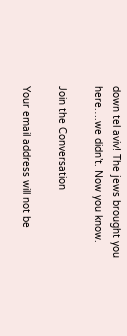down tel aviv! The jews brought you here….we didn’t. Now you know.

Join the Conversation

Your email address will not be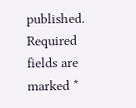published. Required fields are marked *